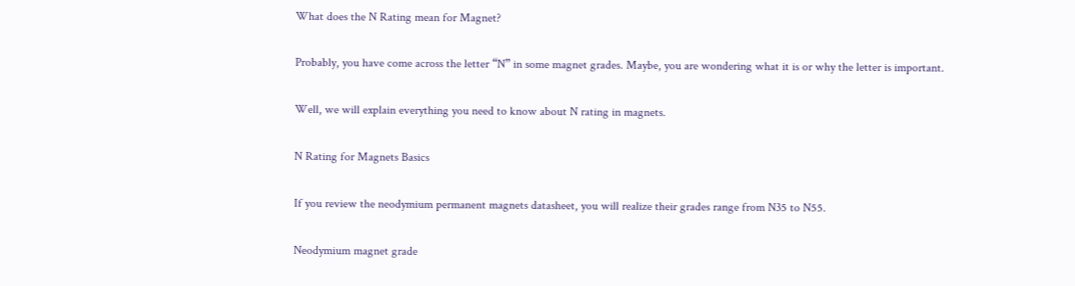What does the N Rating mean for Magnet?

Probably, you have come across the letter “N” in some magnet grades. Maybe, you are wondering what it is or why the letter is important.

Well, we will explain everything you need to know about N rating in magnets.

N Rating for Magnets Basics

If you review the neodymium permanent magnets datasheet, you will realize their grades range from N35 to N55.

Neodymium magnet grade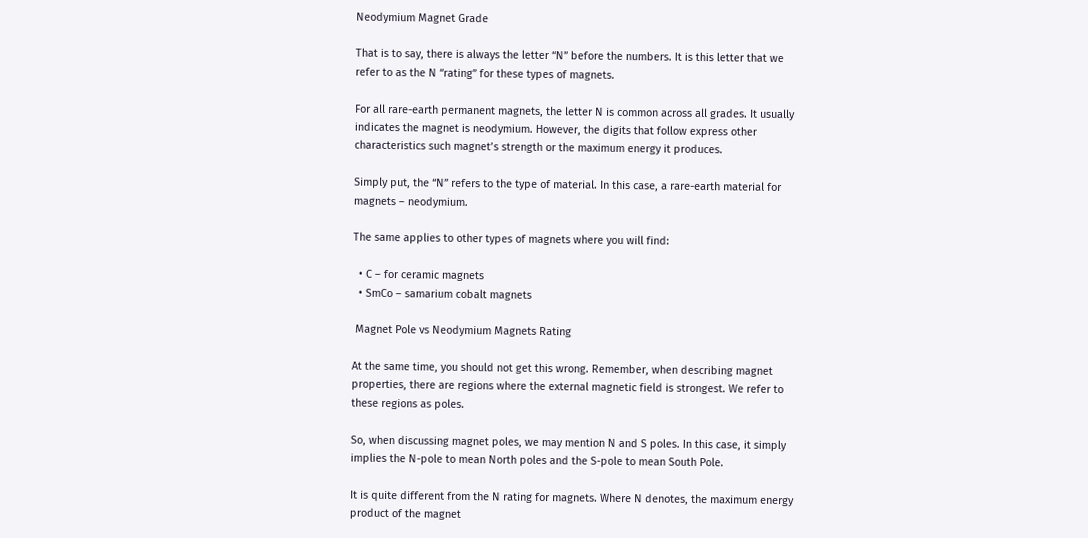Neodymium Magnet Grade

That is to say, there is always the letter “N” before the numbers. It is this letter that we refer to as the N “rating” for these types of magnets.

For all rare-earth permanent magnets, the letter N is common across all grades. It usually indicates the magnet is neodymium. However, the digits that follow express other characteristics such magnet’s strength or the maximum energy it produces.

Simply put, the “N” refers to the type of material. In this case, a rare-earth material for magnets – neodymium.

The same applies to other types of magnets where you will find:

  • C – for ceramic magnets
  • SmCo – samarium cobalt magnets

 Magnet Pole vs Neodymium Magnets Rating

At the same time, you should not get this wrong. Remember, when describing magnet properties, there are regions where the external magnetic field is strongest. We refer to these regions as poles.

So, when discussing magnet poles, we may mention N and S poles. In this case, it simply implies the N-pole to mean North poles and the S-pole to mean South Pole.

It is quite different from the N rating for magnets. Where N denotes, the maximum energy product of the magnet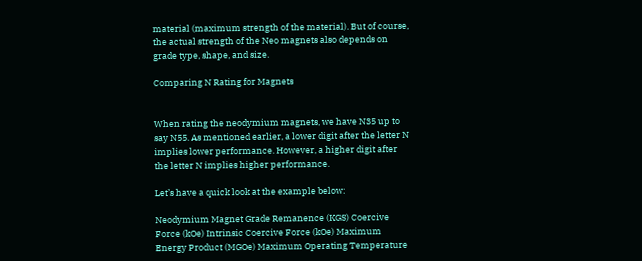material (maximum strength of the material). But of course, the actual strength of the Neo magnets also depends on grade type, shape, and size.

Comparing N Rating for Magnets


When rating the neodymium magnets, we have N35 up to say N55. As mentioned earlier, a lower digit after the letter N implies lower performance. However, a higher digit after the letter N implies higher performance.

Let’s have a quick look at the example below:

Neodymium Magnet Grade Remanence (KGS) Coercive Force (kOe) Intrinsic Coercive Force (kOe) Maximum Energy Product (MGOe) Maximum Operating Temperature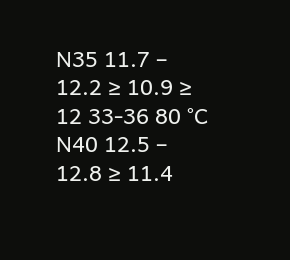N35 11.7 – 12.2 ≥ 10.9 ≥ 12 33-36 80 °C
N40 12.5 – 12.8 ≥ 11.4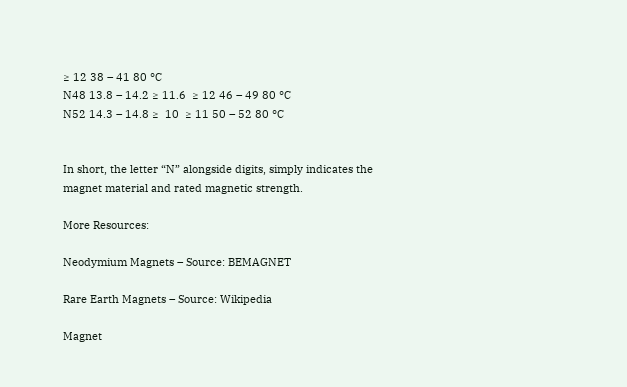≥ 12 38 – 41 80 °C
N48 13.8 – 14.2 ≥ 11.6  ≥ 12 46 – 49 80 °C
N52 14.3 – 14.8 ≥  10  ≥ 11 50 – 52 80 °C


In short, the letter “N” alongside digits, simply indicates the magnet material and rated magnetic strength.

More Resources:

Neodymium Magnets – Source: BEMAGNET

Rare Earth Magnets – Source: Wikipedia

Magnet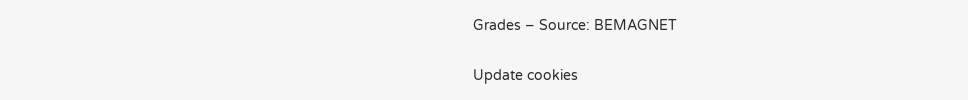Grades – Source: BEMAGNET

Update cookies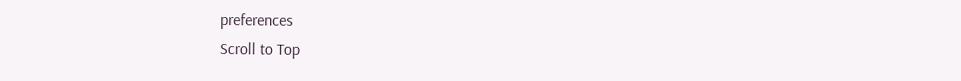preferences
Scroll to Top